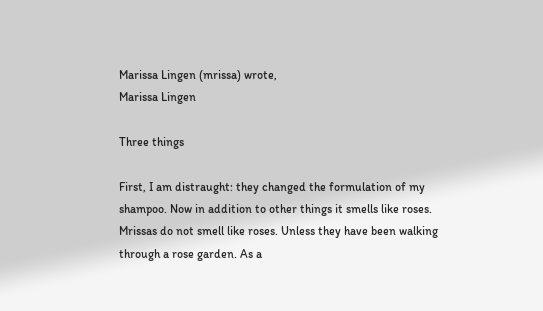Marissa Lingen (mrissa) wrote,
Marissa Lingen

Three things

First, I am distraught: they changed the formulation of my shampoo. Now in addition to other things it smells like roses. Mrissas do not smell like roses. Unless they have been walking through a rose garden. As a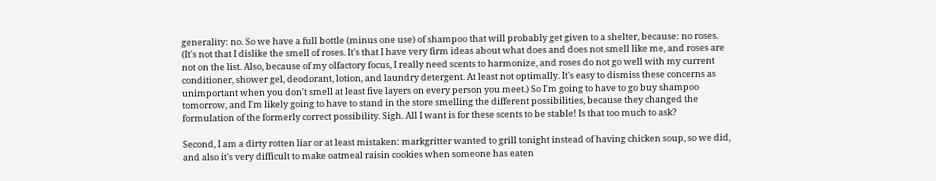generality: no. So we have a full bottle (minus one use) of shampoo that will probably get given to a shelter, because: no roses. (It's not that I dislike the smell of roses. It's that I have very firm ideas about what does and does not smell like me, and roses are not on the list. Also, because of my olfactory focus, I really need scents to harmonize, and roses do not go well with my current conditioner, shower gel, deodorant, lotion, and laundry detergent. At least not optimally. It's easy to dismiss these concerns as unimportant when you don't smell at least five layers on every person you meet.) So I'm going to have to go buy shampoo tomorrow, and I'm likely going to have to stand in the store smelling the different possibilities, because they changed the formulation of the formerly correct possibility. Sigh. All I want is for these scents to be stable! Is that too much to ask?

Second, I am a dirty rotten liar or at least mistaken: markgritter wanted to grill tonight instead of having chicken soup, so we did, and also it's very difficult to make oatmeal raisin cookies when someone has eaten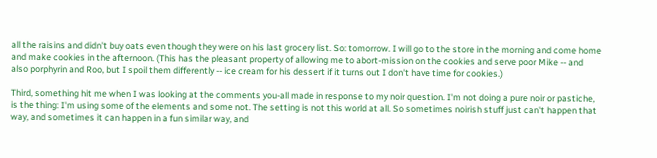all the raisins and didn't buy oats even though they were on his last grocery list. So: tomorrow. I will go to the store in the morning and come home and make cookies in the afternoon. (This has the pleasant property of allowing me to abort-mission on the cookies and serve poor Mike -- and also porphyrin and Roo, but I spoil them differently -- ice cream for his dessert if it turns out I don't have time for cookies.)

Third, something hit me when I was looking at the comments you-all made in response to my noir question. I'm not doing a pure noir or pastiche, is the thing: I'm using some of the elements and some not. The setting is not this world at all. So sometimes noirish stuff just can't happen that way, and sometimes it can happen in a fun similar way, and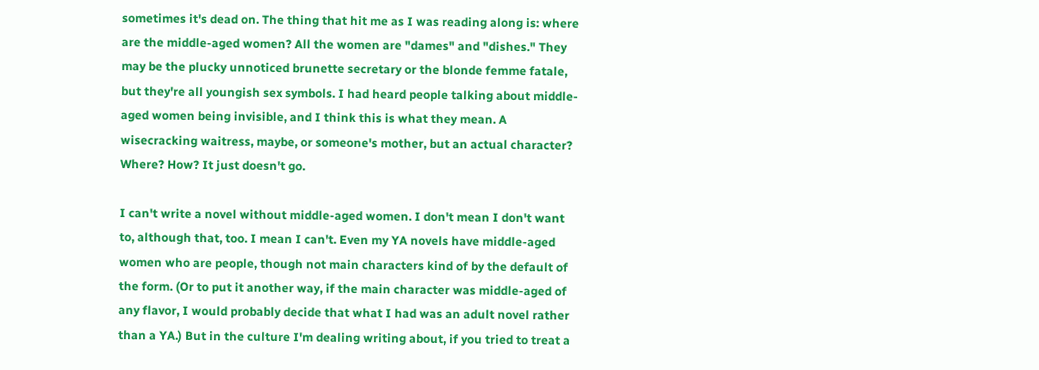sometimes it's dead on. The thing that hit me as I was reading along is: where are the middle-aged women? All the women are "dames" and "dishes." They may be the plucky unnoticed brunette secretary or the blonde femme fatale, but they're all youngish sex symbols. I had heard people talking about middle-aged women being invisible, and I think this is what they mean. A wisecracking waitress, maybe, or someone's mother, but an actual character? Where? How? It just doesn't go.

I can't write a novel without middle-aged women. I don't mean I don't want to, although that, too. I mean I can't. Even my YA novels have middle-aged women who are people, though not main characters kind of by the default of the form. (Or to put it another way, if the main character was middle-aged of any flavor, I would probably decide that what I had was an adult novel rather than a YA.) But in the culture I'm dealing writing about, if you tried to treat a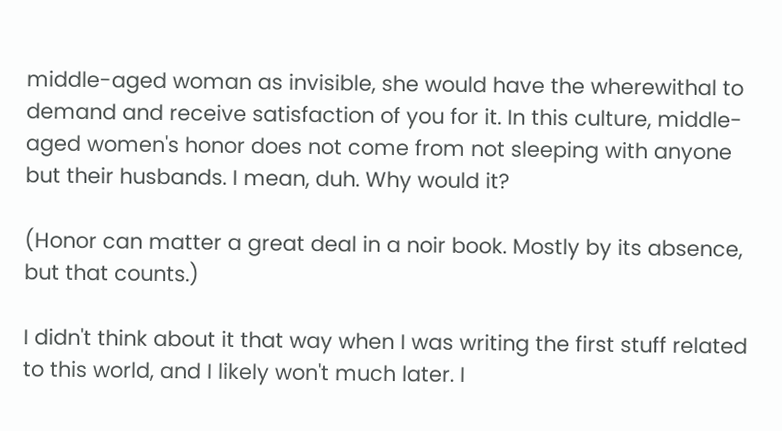middle-aged woman as invisible, she would have the wherewithal to demand and receive satisfaction of you for it. In this culture, middle-aged women's honor does not come from not sleeping with anyone but their husbands. I mean, duh. Why would it?

(Honor can matter a great deal in a noir book. Mostly by its absence, but that counts.)

I didn't think about it that way when I was writing the first stuff related to this world, and I likely won't much later. I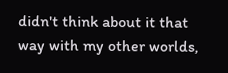didn't think about it that way with my other worlds,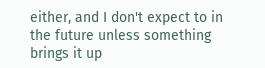either, and I don't expect to in the future unless something brings it up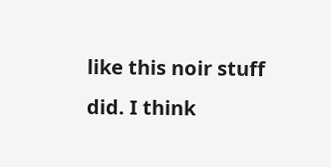like this noir stuff did. I think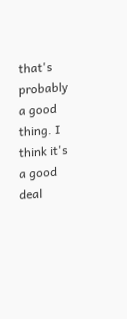that's probably a good thing. I think it's a good deal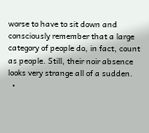worse to have to sit down and consciously remember that a large category of people do, in fact, count as people. Still, their noir absence looks very strange all of a sudden.
  •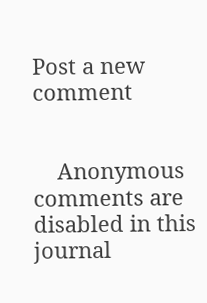Post a new comment


    Anonymous comments are disabled in this journal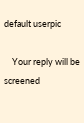default userpic

    Your reply will be screened